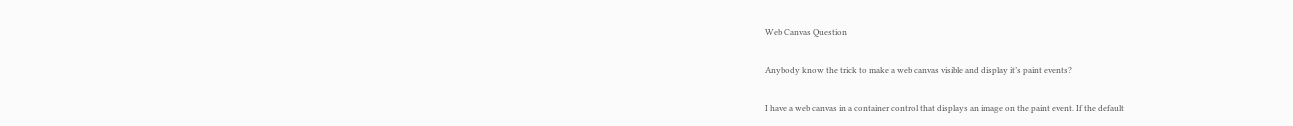Web Canvas Question

Anybody know the trick to make a web canvas visible and display it’s paint events?

I have a web canvas in a container control that displays an image on the paint event. If the default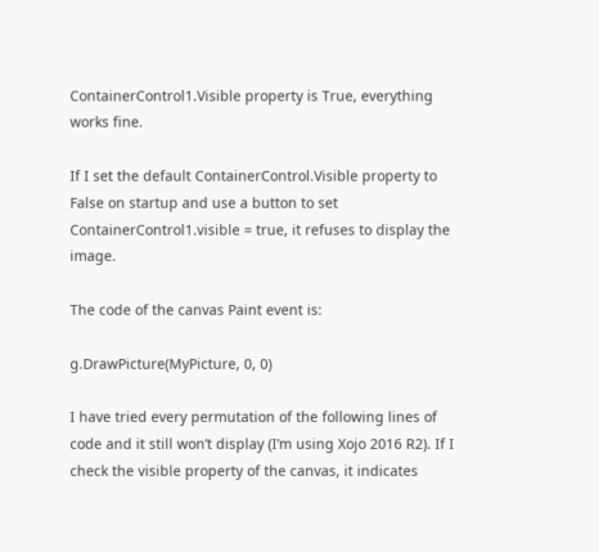ContainerControl1.Visible property is True, everything works fine.

If I set the default ContainerControl.Visible property to False on startup and use a button to set ContainerControl1.visible = true, it refuses to display the image.

The code of the canvas Paint event is:

g.DrawPicture(MyPicture, 0, 0)

I have tried every permutation of the following lines of code and it still won’t display (I’m using Xojo 2016 R2). If I check the visible property of the canvas, it indicates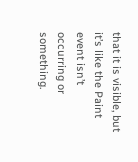that it is visible, but it’s like the Paint event isn’t occurring or something.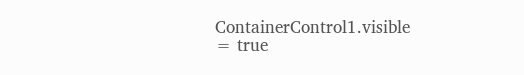ContainerControl1.visible = true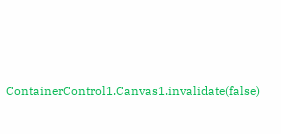ContainerControl1.Canvas1.invalidate(false)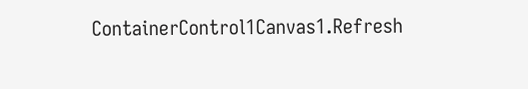ContainerControl1Canvas1.Refresh